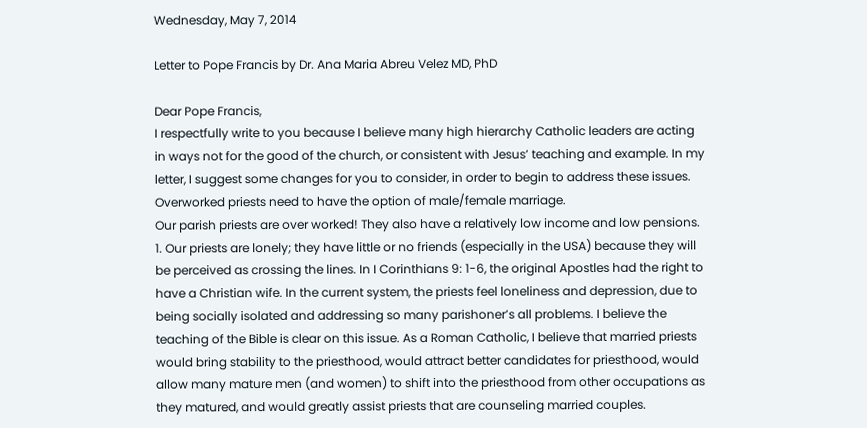Wednesday, May 7, 2014

Letter to Pope Francis by Dr. Ana Maria Abreu Velez MD, PhD

Dear Pope Francis,
I respectfully write to you because I believe many high hierarchy Catholic leaders are acting in ways not for the good of the church, or consistent with Jesus’ teaching and example. In my letter, I suggest some changes for you to consider, in order to begin to address these issues.
Overworked priests need to have the option of male/female marriage.
Our parish priests are over worked! They also have a relatively low income and low pensions.
1. Our priests are lonely; they have little or no friends (especially in the USA) because they will be perceived as crossing the lines. In I Corinthians 9: 1-6, the original Apostles had the right to have a Christian wife. In the current system, the priests feel loneliness and depression, due to being socially isolated and addressing so many parishoner’s all problems. I believe the teaching of the Bible is clear on this issue. As a Roman Catholic, I believe that married priests would bring stability to the priesthood, would attract better candidates for priesthood, would allow many mature men (and women) to shift into the priesthood from other occupations as they matured, and would greatly assist priests that are counseling married couples.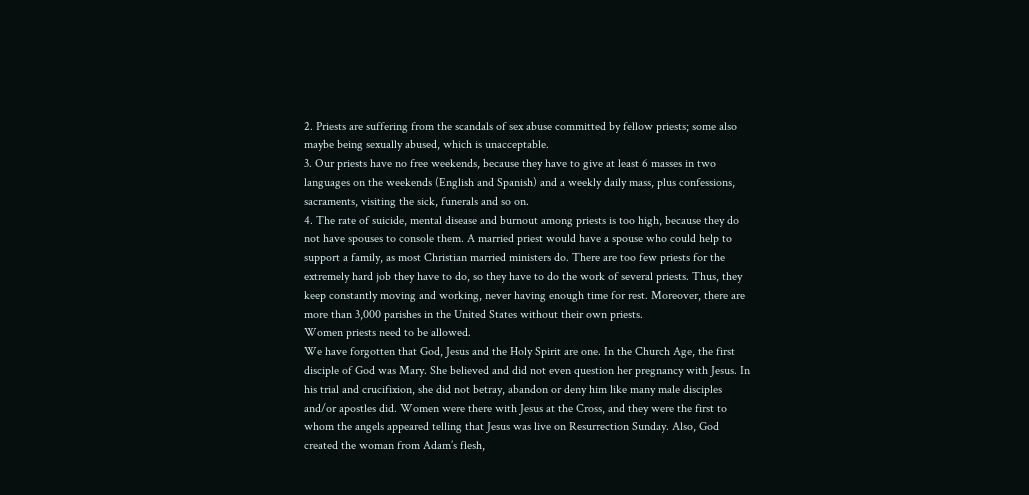2. Priests are suffering from the scandals of sex abuse committed by fellow priests; some also maybe being sexually abused, which is unacceptable.
3. Our priests have no free weekends, because they have to give at least 6 masses in two languages on the weekends (English and Spanish) and a weekly daily mass, plus confessions, sacraments, visiting the sick, funerals and so on.
4. The rate of suicide, mental disease and burnout among priests is too high, because they do not have spouses to console them. A married priest would have a spouse who could help to support a family, as most Christian married ministers do. There are too few priests for the extremely hard job they have to do, so they have to do the work of several priests. Thus, they keep constantly moving and working, never having enough time for rest. Moreover, there are more than 3,000 parishes in the United States without their own priests.
Women priests need to be allowed.
We have forgotten that God, Jesus and the Holy Spirit are one. In the Church Age, the first disciple of God was Mary. She believed and did not even question her pregnancy with Jesus. In his trial and crucifixion, she did not betray, abandon or deny him like many male disciples and/or apostles did. Women were there with Jesus at the Cross, and they were the first to whom the angels appeared telling that Jesus was live on Resurrection Sunday. Also, God created the woman from Adam’s flesh,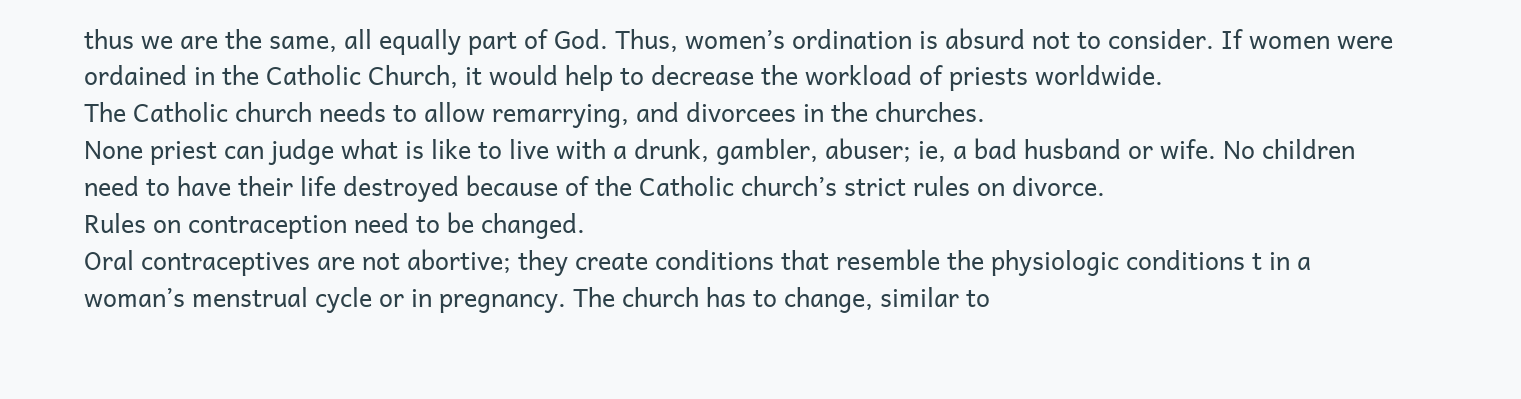thus we are the same, all equally part of God. Thus, women’s ordination is absurd not to consider. If women were ordained in the Catholic Church, it would help to decrease the workload of priests worldwide.
The Catholic church needs to allow remarrying, and divorcees in the churches.
None priest can judge what is like to live with a drunk, gambler, abuser; ie, a bad husband or wife. No children need to have their life destroyed because of the Catholic church’s strict rules on divorce.
Rules on contraception need to be changed.
Oral contraceptives are not abortive; they create conditions that resemble the physiologic conditions t in a woman’s menstrual cycle or in pregnancy. The church has to change, similar to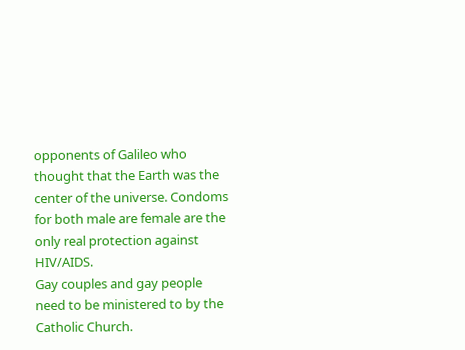opponents of Galileo who thought that the Earth was the center of the universe. Condoms for both male are female are the only real protection against HIV/AIDS.
Gay couples and gay people need to be ministered to by the Catholic Church.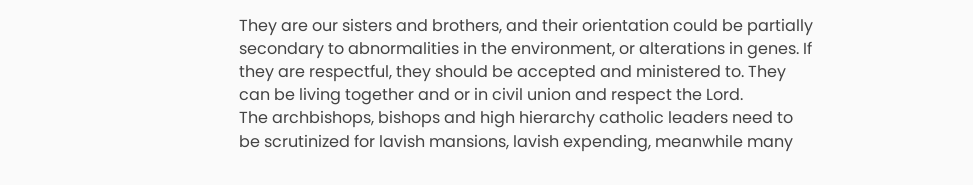They are our sisters and brothers, and their orientation could be partially secondary to abnormalities in the environment, or alterations in genes. If they are respectful, they should be accepted and ministered to. They can be living together and or in civil union and respect the Lord.
The archbishops, bishops and high hierarchy catholic leaders need to be scrutinized for lavish mansions, lavish expending, meanwhile many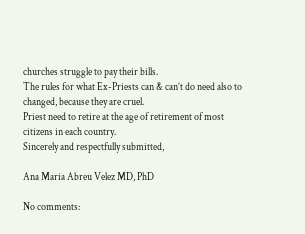churches struggle to pay their bills.
The rules for what Ex-Priests can & can’t do need also to changed, because they are cruel.
Priest need to retire at the age of retirement of most citizens in each country.
Sincerely and respectfully submitted,

Ana Maria Abreu Velez MD, PhD

No comments: